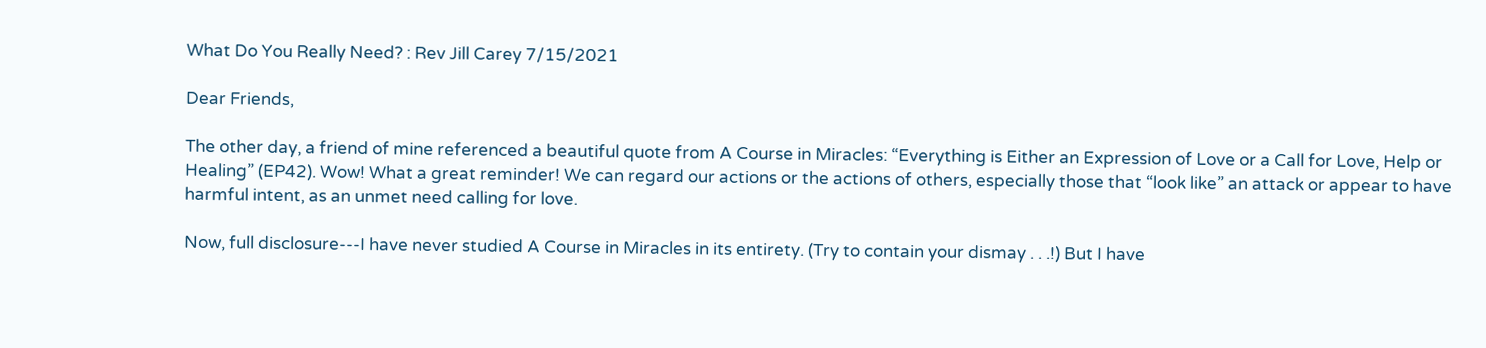What Do You Really Need? : Rev Jill Carey 7/15/2021

Dear Friends,

The other day, a friend of mine referenced a beautiful quote from A Course in Miracles: “Everything is Either an Expression of Love or a Call for Love, Help or Healing” (EP42). Wow! What a great reminder! We can regard our actions or the actions of others, especially those that “look like” an attack or appear to have harmful intent, as an unmet need calling for love.

Now, full disclosure---I have never studied A Course in Miracles in its entirety. (Try to contain your dismay . . .!) But I have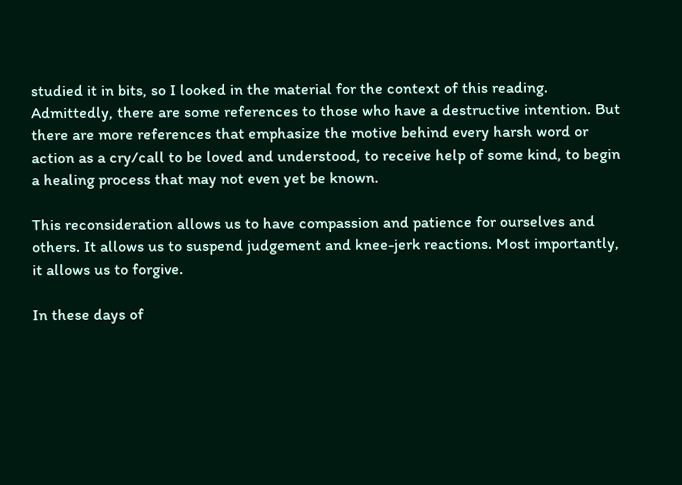studied it in bits, so I looked in the material for the context of this reading. Admittedly, there are some references to those who have a destructive intention. But there are more references that emphasize the motive behind every harsh word or action as a cry/call to be loved and understood, to receive help of some kind, to begin a healing process that may not even yet be known.

This reconsideration allows us to have compassion and patience for ourselves and others. It allows us to suspend judgement and knee-jerk reactions. Most importantly, it allows us to forgive.

In these days of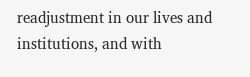readjustment in our lives and institutions, and with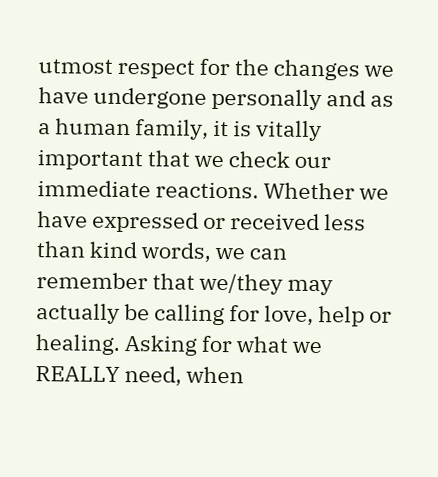utmost respect for the changes we have undergone personally and as a human family, it is vitally important that we check our immediate reactions. Whether we have expressed or received less than kind words, we can remember that we/they may actually be calling for love, help or healing. Asking for what we REALLY need, when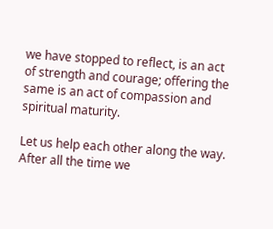we have stopped to reflect, is an act of strength and courage; offering the same is an act of compassion and spiritual maturity.

Let us help each other along the way. After all the time we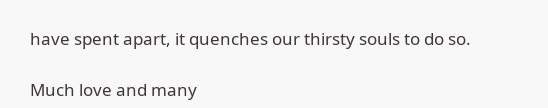have spent apart, it quenches our thirsty souls to do so.

Much love and many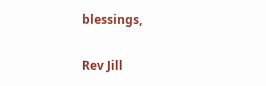blessings,

Rev Jill